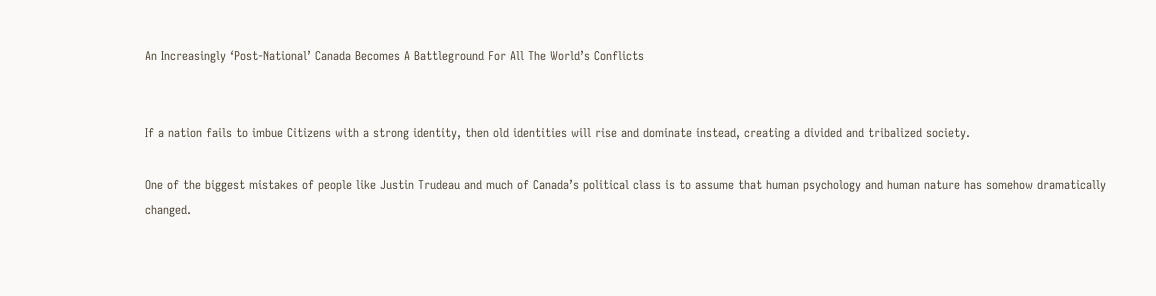An Increasingly ‘Post-National’ Canada Becomes A Battleground For All The World’s Conflicts


If a nation fails to imbue Citizens with a strong identity, then old identities will rise and dominate instead, creating a divided and tribalized society.

One of the biggest mistakes of people like Justin Trudeau and much of Canada’s political class is to assume that human psychology and human nature has somehow dramatically changed.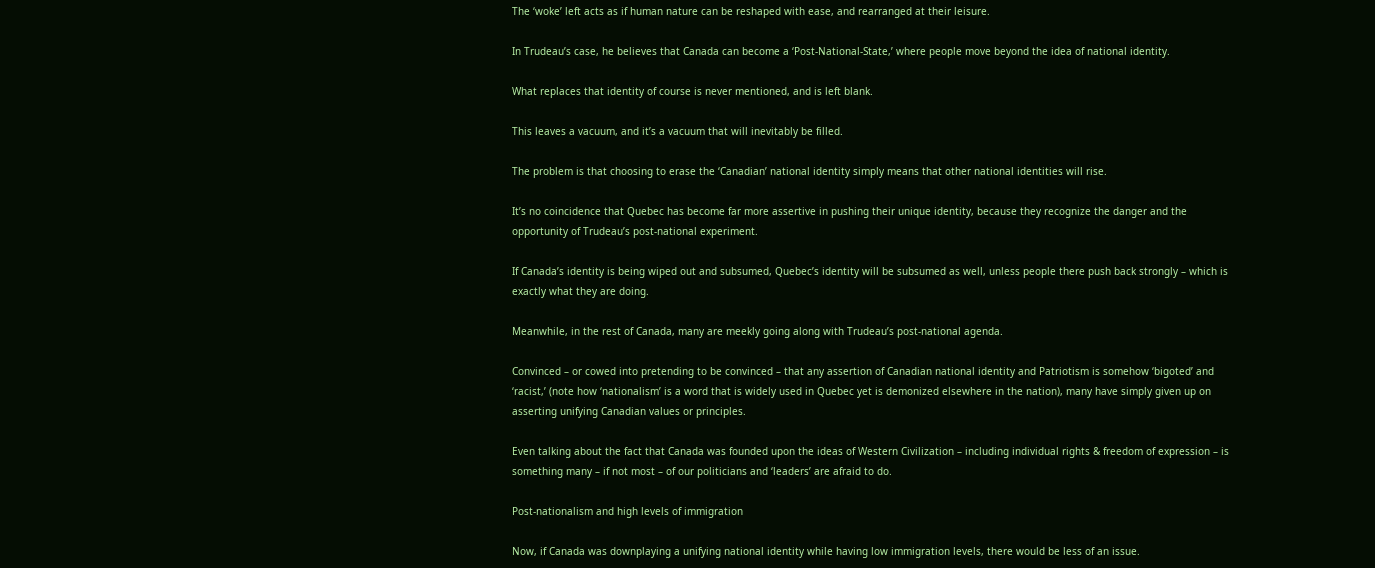The ‘woke’ left acts as if human nature can be reshaped with ease, and rearranged at their leisure.

In Trudeau’s case, he believes that Canada can become a ‘Post-National-State,’ where people move beyond the idea of national identity.

What replaces that identity of course is never mentioned, and is left blank.

This leaves a vacuum, and it’s a vacuum that will inevitably be filled.

The problem is that choosing to erase the ‘Canadian’ national identity simply means that other national identities will rise.

It’s no coincidence that Quebec has become far more assertive in pushing their unique identity, because they recognize the danger and the opportunity of Trudeau’s post-national experiment.

If Canada’s identity is being wiped out and subsumed, Quebec’s identity will be subsumed as well, unless people there push back strongly – which is exactly what they are doing.

Meanwhile, in the rest of Canada, many are meekly going along with Trudeau’s post-national agenda.

Convinced – or cowed into pretending to be convinced – that any assertion of Canadian national identity and Patriotism is somehow ‘bigoted’ and ‘racist,’ (note how ‘nationalism’ is a word that is widely used in Quebec yet is demonized elsewhere in the nation), many have simply given up on asserting unifying Canadian values or principles.

Even talking about the fact that Canada was founded upon the ideas of Western Civilization – including individual rights & freedom of expression – is something many – if not most – of our politicians and ‘leaders’ are afraid to do.

Post-nationalism and high levels of immigration

Now, if Canada was downplaying a unifying national identity while having low immigration levels, there would be less of an issue.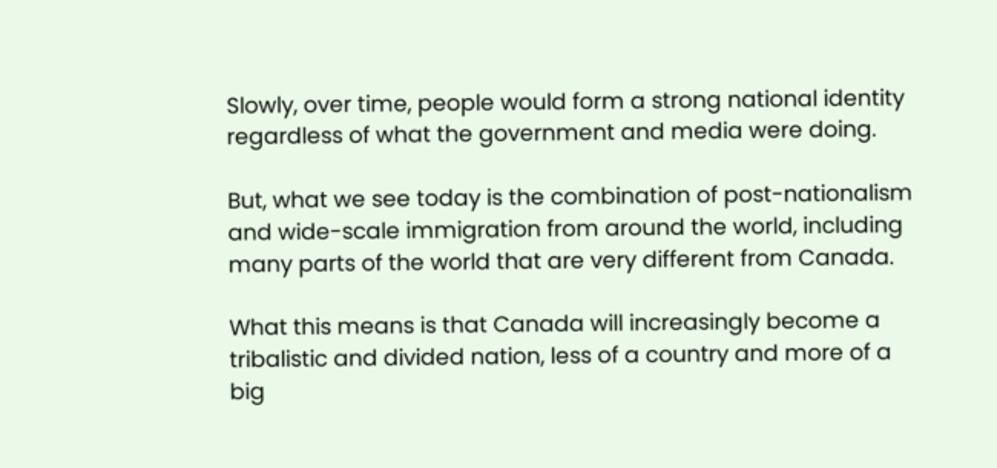Slowly, over time, people would form a strong national identity regardless of what the government and media were doing.

But, what we see today is the combination of post-nationalism and wide-scale immigration from around the world, including many parts of the world that are very different from Canada.

What this means is that Canada will increasingly become a tribalistic and divided nation, less of a country and more of a big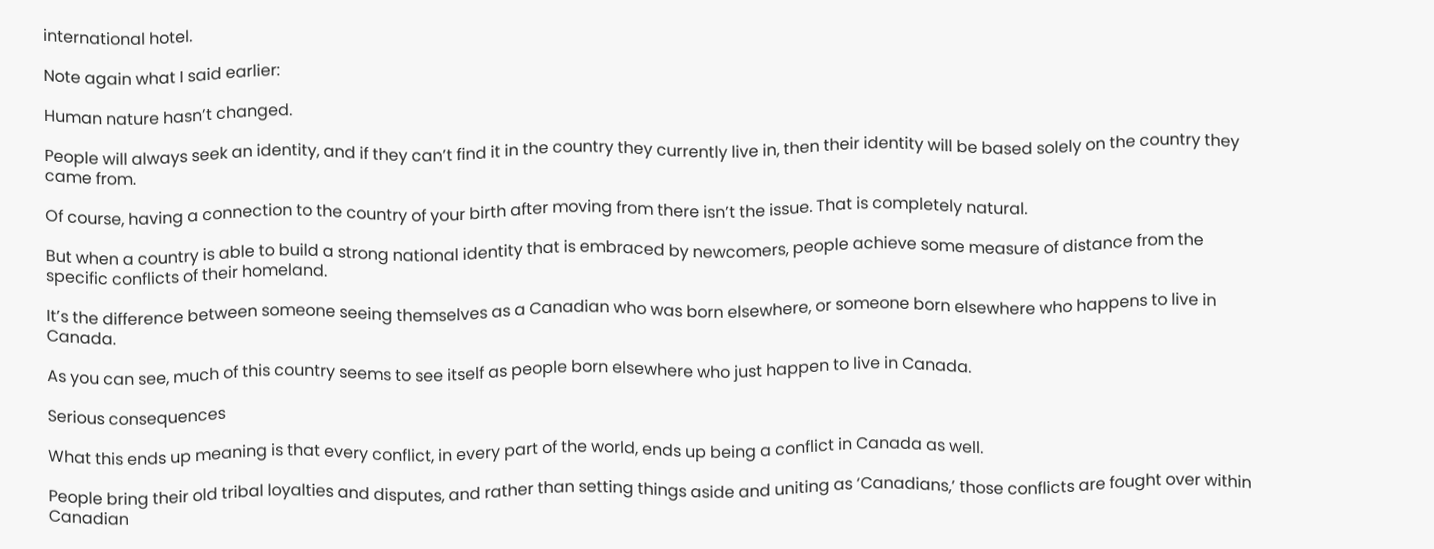international hotel.

Note again what I said earlier:

Human nature hasn’t changed.

People will always seek an identity, and if they can’t find it in the country they currently live in, then their identity will be based solely on the country they came from.

Of course, having a connection to the country of your birth after moving from there isn’t the issue. That is completely natural.

But when a country is able to build a strong national identity that is embraced by newcomers, people achieve some measure of distance from the specific conflicts of their homeland.

It’s the difference between someone seeing themselves as a Canadian who was born elsewhere, or someone born elsewhere who happens to live in Canada.

As you can see, much of this country seems to see itself as people born elsewhere who just happen to live in Canada.

Serious consequences

What this ends up meaning is that every conflict, in every part of the world, ends up being a conflict in Canada as well.

People bring their old tribal loyalties and disputes, and rather than setting things aside and uniting as ‘Canadians,’ those conflicts are fought over within Canadian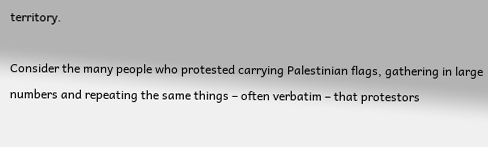territory.

Consider the many people who protested carrying Palestinian flags, gathering in large numbers and repeating the same things – often verbatim – that protestors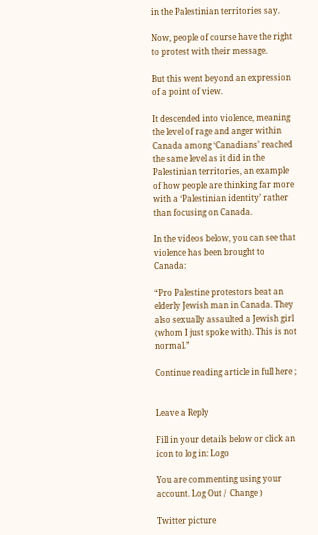in the Palestinian territories say.

Now, people of course have the right to protest with their message.

But this went beyond an expression of a point of view.

It descended into violence, meaning the level of rage and anger within Canada among ‘Canadians’ reached the same level as it did in the Palestinian territories, an example of how people are thinking far more with a ‘Palestinian identity’ rather than focusing on Canada.

In the videos below, you can see that violence has been brought to Canada:

“Pro Palestine protestors beat an elderly Jewish man in Canada. They also sexually assaulted a Jewish girl (whom I just spoke with). This is not normal.”

Continue reading article in full here ;


Leave a Reply

Fill in your details below or click an icon to log in: Logo

You are commenting using your account. Log Out /  Change )

Twitter picture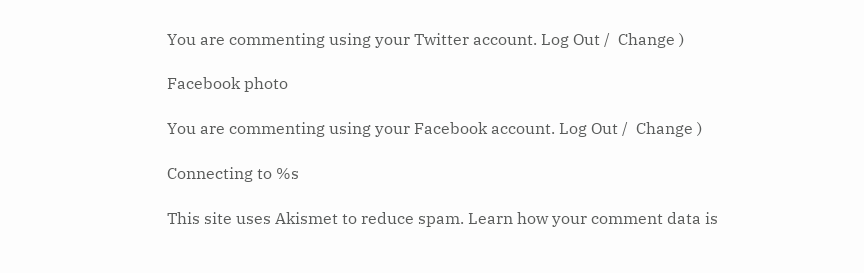You are commenting using your Twitter account. Log Out /  Change )

Facebook photo

You are commenting using your Facebook account. Log Out /  Change )

Connecting to %s

This site uses Akismet to reduce spam. Learn how your comment data is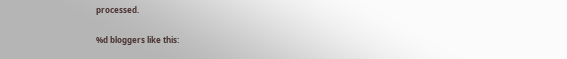processed.

%d bloggers like this: